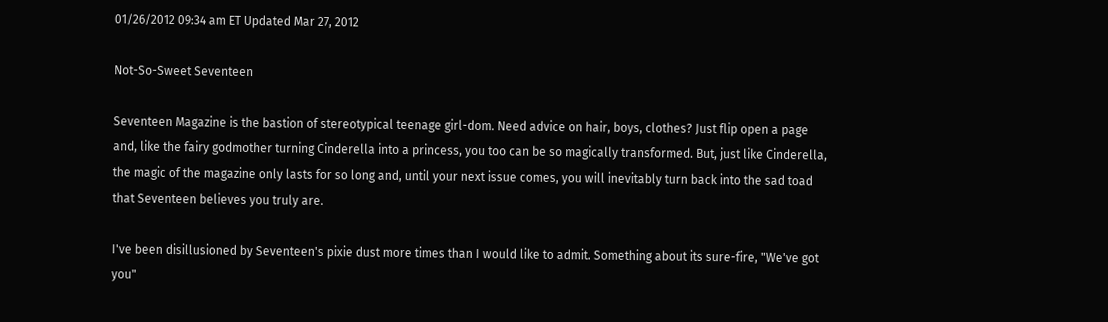01/26/2012 09:34 am ET Updated Mar 27, 2012

Not-So-Sweet Seventeen

Seventeen Magazine is the bastion of stereotypical teenage girl-dom. Need advice on hair, boys, clothes? Just flip open a page and, like the fairy godmother turning Cinderella into a princess, you too can be so magically transformed. But, just like Cinderella, the magic of the magazine only lasts for so long and, until your next issue comes, you will inevitably turn back into the sad toad that Seventeen believes you truly are.

I've been disillusioned by Seventeen's pixie dust more times than I would like to admit. Something about its sure-fire, "We've got you"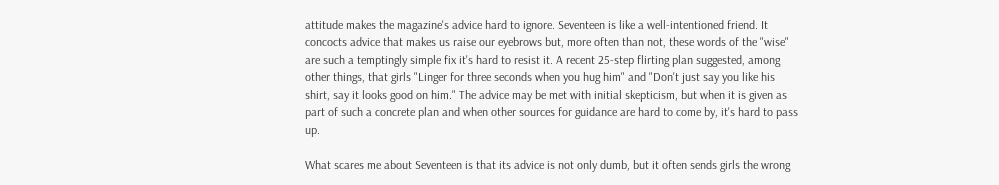attitude makes the magazine's advice hard to ignore. Seventeen is like a well-intentioned friend. It concocts advice that makes us raise our eyebrows but, more often than not, these words of the "wise" are such a temptingly simple fix it's hard to resist it. A recent 25-step flirting plan suggested, among other things, that girls "Linger for three seconds when you hug him" and "Don't just say you like his shirt, say it looks good on him." The advice may be met with initial skepticism, but when it is given as part of such a concrete plan and when other sources for guidance are hard to come by, it's hard to pass up.

What scares me about Seventeen is that its advice is not only dumb, but it often sends girls the wrong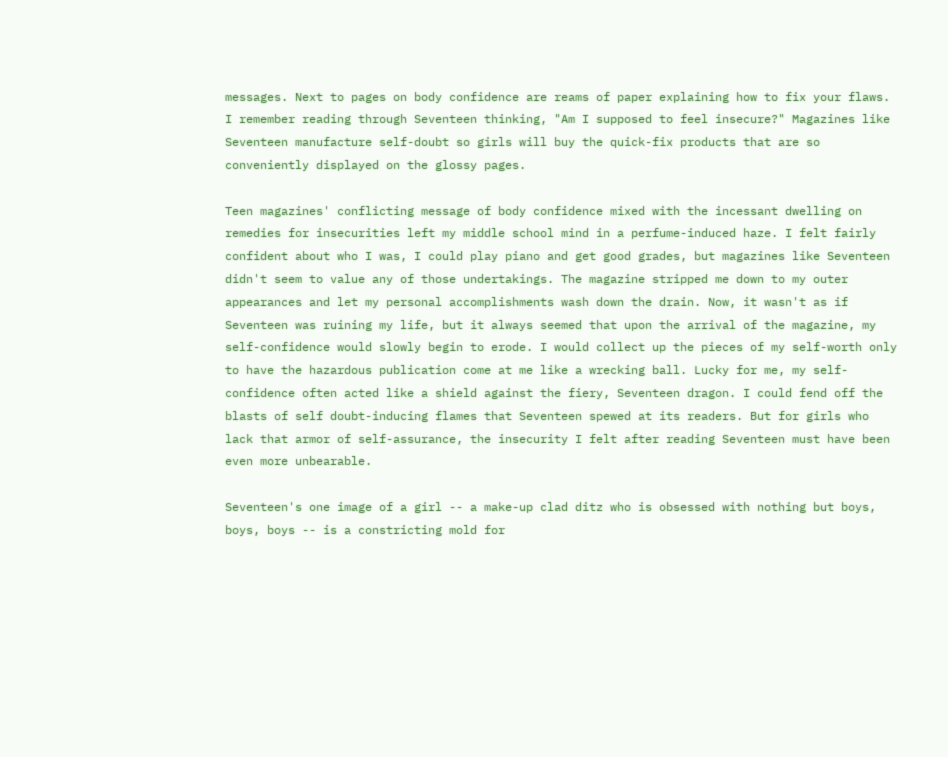messages. Next to pages on body confidence are reams of paper explaining how to fix your flaws. I remember reading through Seventeen thinking, "Am I supposed to feel insecure?" Magazines like Seventeen manufacture self-doubt so girls will buy the quick-fix products that are so conveniently displayed on the glossy pages.

Teen magazines' conflicting message of body confidence mixed with the incessant dwelling on remedies for insecurities left my middle school mind in a perfume-induced haze. I felt fairly confident about who I was, I could play piano and get good grades, but magazines like Seventeen didn't seem to value any of those undertakings. The magazine stripped me down to my outer appearances and let my personal accomplishments wash down the drain. Now, it wasn't as if Seventeen was ruining my life, but it always seemed that upon the arrival of the magazine, my self-confidence would slowly begin to erode. I would collect up the pieces of my self-worth only to have the hazardous publication come at me like a wrecking ball. Lucky for me, my self-confidence often acted like a shield against the fiery, Seventeen dragon. I could fend off the blasts of self doubt-inducing flames that Seventeen spewed at its readers. But for girls who lack that armor of self-assurance, the insecurity I felt after reading Seventeen must have been even more unbearable.

Seventeen's one image of a girl -- a make-up clad ditz who is obsessed with nothing but boys, boys, boys -- is a constricting mold for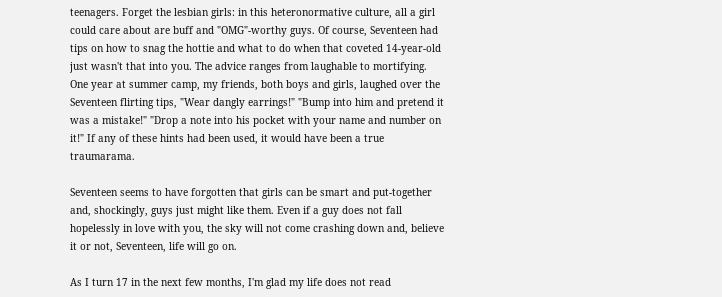teenagers. Forget the lesbian girls: in this heteronormative culture, all a girl could care about are buff and "OMG"-worthy guys. Of course, Seventeen had tips on how to snag the hottie and what to do when that coveted 14-year-old just wasn't that into you. The advice ranges from laughable to mortifying. One year at summer camp, my friends, both boys and girls, laughed over the Seventeen flirting tips, "Wear dangly earrings!" "Bump into him and pretend it was a mistake!" "Drop a note into his pocket with your name and number on it!" If any of these hints had been used, it would have been a true traumarama.

Seventeen seems to have forgotten that girls can be smart and put-together and, shockingly, guys just might like them. Even if a guy does not fall hopelessly in love with you, the sky will not come crashing down and, believe it or not, Seventeen, life will go on.

As I turn 17 in the next few months, I'm glad my life does not read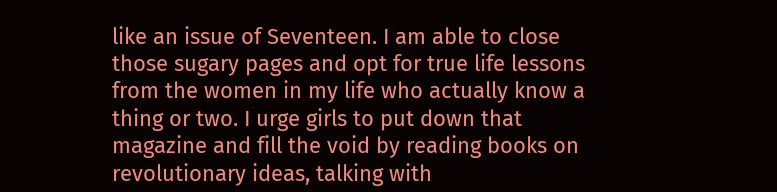like an issue of Seventeen. I am able to close those sugary pages and opt for true life lessons from the women in my life who actually know a thing or two. I urge girls to put down that magazine and fill the void by reading books on revolutionary ideas, talking with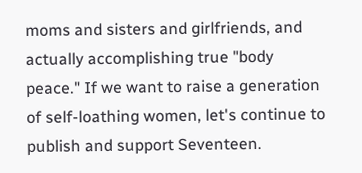moms and sisters and girlfriends, and actually accomplishing true "body peace." If we want to raise a generation of self-loathing women, let's continue to publish and support Seventeen.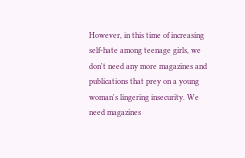However, in this time of increasing self-hate among teenage girls, we don't need any more magazines and publications that prey on a young woman's lingering insecurity. We need magazines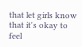that let girls know that it's okay to feel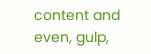content and even, gulp,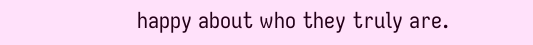happy about who they truly are.